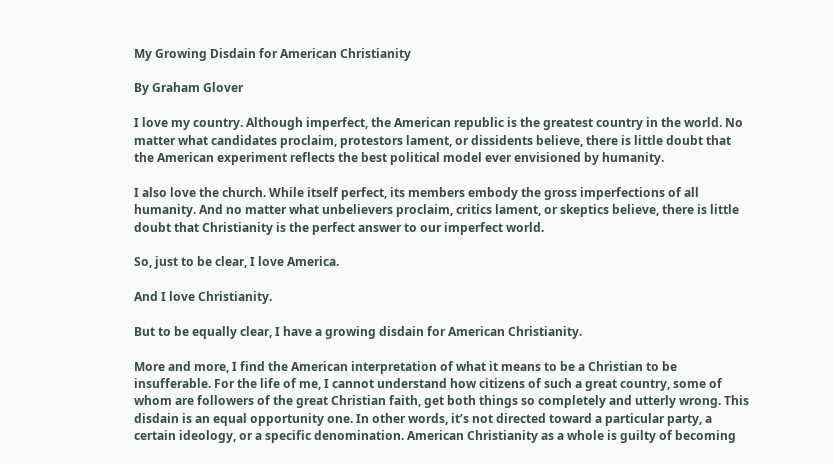My Growing Disdain for American Christianity

By Graham Glover

I love my country. Although imperfect, the American republic is the greatest country in the world. No matter what candidates proclaim, protestors lament, or dissidents believe, there is little doubt that the American experiment reflects the best political model ever envisioned by humanity.

I also love the church. While itself perfect, its members embody the gross imperfections of all humanity. And no matter what unbelievers proclaim, critics lament, or skeptics believe, there is little doubt that Christianity is the perfect answer to our imperfect world.

So, just to be clear, I love America.

And I love Christianity.

But to be equally clear, I have a growing disdain for American Christianity.

More and more, I find the American interpretation of what it means to be a Christian to be insufferable. For the life of me, I cannot understand how citizens of such a great country, some of whom are followers of the great Christian faith, get both things so completely and utterly wrong. This disdain is an equal opportunity one. In other words, it’s not directed toward a particular party, a certain ideology, or a specific denomination. American Christianity as a whole is guilty of becoming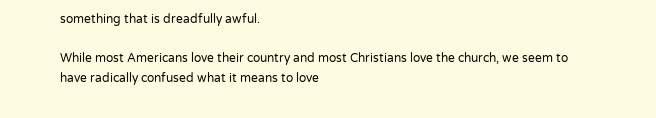something that is dreadfully awful.

While most Americans love their country and most Christians love the church, we seem to have radically confused what it means to love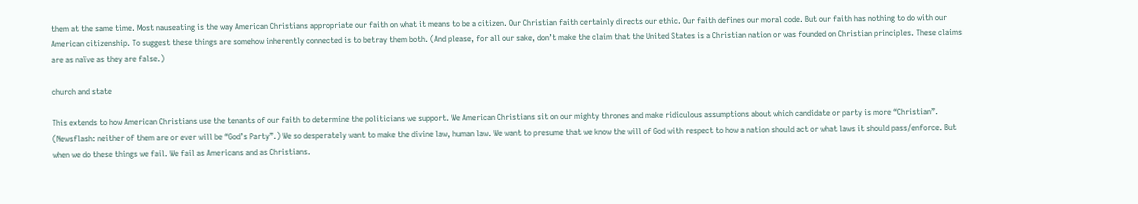them at the same time. Most nauseating is the way American Christians appropriate our faith on what it means to be a citizen. Our Christian faith certainly directs our ethic. Our faith defines our moral code. But our faith has nothing to do with our American citizenship. To suggest these things are somehow inherently connected is to betray them both. (And please, for all our sake, don’t make the claim that the United States is a Christian nation or was founded on Christian principles. These claims are as naïve as they are false.)

church and state

This extends to how American Christians use the tenants of our faith to determine the politicians we support. We American Christians sit on our mighty thrones and make ridiculous assumptions about which candidate or party is more “Christian”. (Newsflash: neither of them are or ever will be “God’s Party”.) We so desperately want to make the divine law, human law. We want to presume that we know the will of God with respect to how a nation should act or what laws it should pass/enforce. But when we do these things we fail. We fail as Americans and as Christians.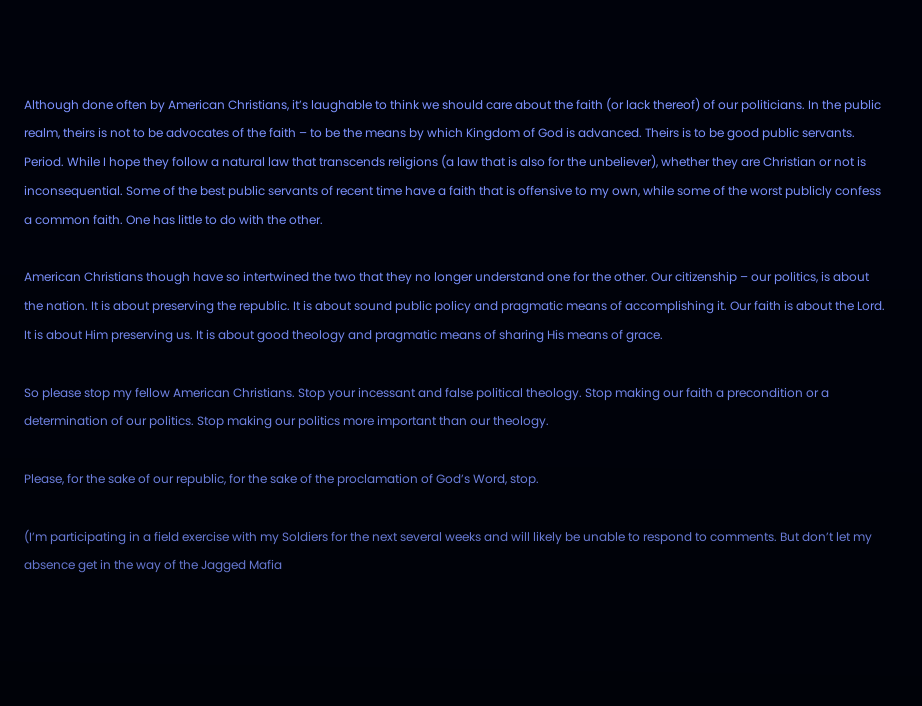Although done often by American Christians, it’s laughable to think we should care about the faith (or lack thereof) of our politicians. In the public realm, theirs is not to be advocates of the faith – to be the means by which Kingdom of God is advanced. Theirs is to be good public servants. Period. While I hope they follow a natural law that transcends religions (a law that is also for the unbeliever), whether they are Christian or not is inconsequential. Some of the best public servants of recent time have a faith that is offensive to my own, while some of the worst publicly confess a common faith. One has little to do with the other.

American Christians though have so intertwined the two that they no longer understand one for the other. Our citizenship – our politics, is about the nation. It is about preserving the republic. It is about sound public policy and pragmatic means of accomplishing it. Our faith is about the Lord. It is about Him preserving us. It is about good theology and pragmatic means of sharing His means of grace.

So please stop my fellow American Christians. Stop your incessant and false political theology. Stop making our faith a precondition or a determination of our politics. Stop making our politics more important than our theology.

Please, for the sake of our republic, for the sake of the proclamation of God’s Word, stop.

(I’m participating in a field exercise with my Soldiers for the next several weeks and will likely be unable to respond to comments. But don’t let my absence get in the way of the Jagged Mafia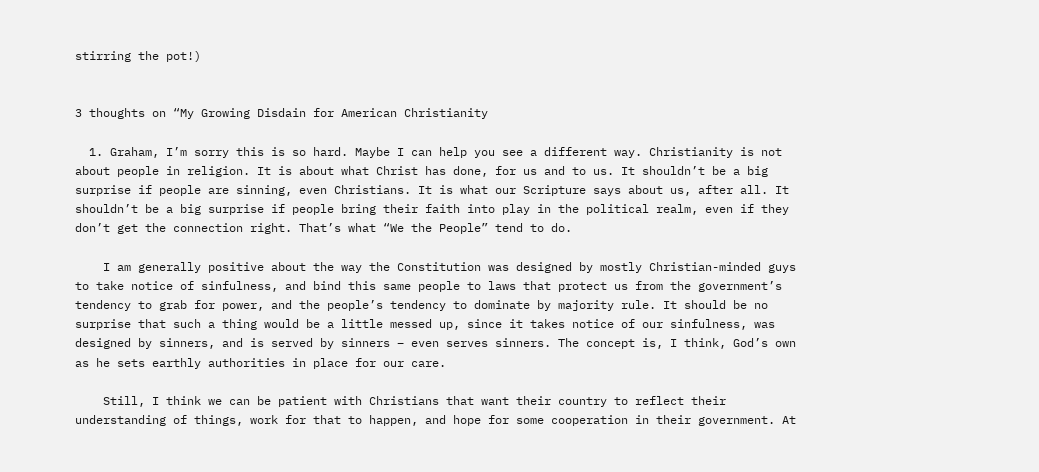stirring the pot!)


3 thoughts on “My Growing Disdain for American Christianity

  1. Graham, I’m sorry this is so hard. Maybe I can help you see a different way. Christianity is not about people in religion. It is about what Christ has done, for us and to us. It shouldn’t be a big surprise if people are sinning, even Christians. It is what our Scripture says about us, after all. It shouldn’t be a big surprise if people bring their faith into play in the political realm, even if they don’t get the connection right. That’s what “We the People” tend to do.

    I am generally positive about the way the Constitution was designed by mostly Christian-minded guys to take notice of sinfulness, and bind this same people to laws that protect us from the government’s tendency to grab for power, and the people’s tendency to dominate by majority rule. It should be no surprise that such a thing would be a little messed up, since it takes notice of our sinfulness, was designed by sinners, and is served by sinners – even serves sinners. The concept is, I think, God’s own as he sets earthly authorities in place for our care.

    Still, I think we can be patient with Christians that want their country to reflect their understanding of things, work for that to happen, and hope for some cooperation in their government. At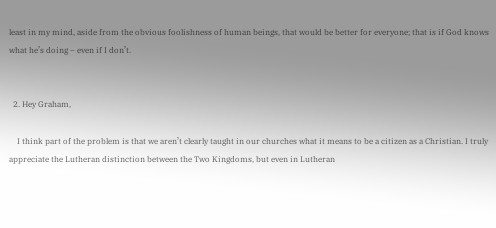least in my mind, aside from the obvious foolishness of human beings, that would be better for everyone; that is if God knows what he’s doing – even if I don’t.


  2. Hey Graham,

    I think part of the problem is that we aren’t clearly taught in our churches what it means to be a citizen as a Christian. I truly appreciate the Lutheran distinction between the Two Kingdoms, but even in Lutheran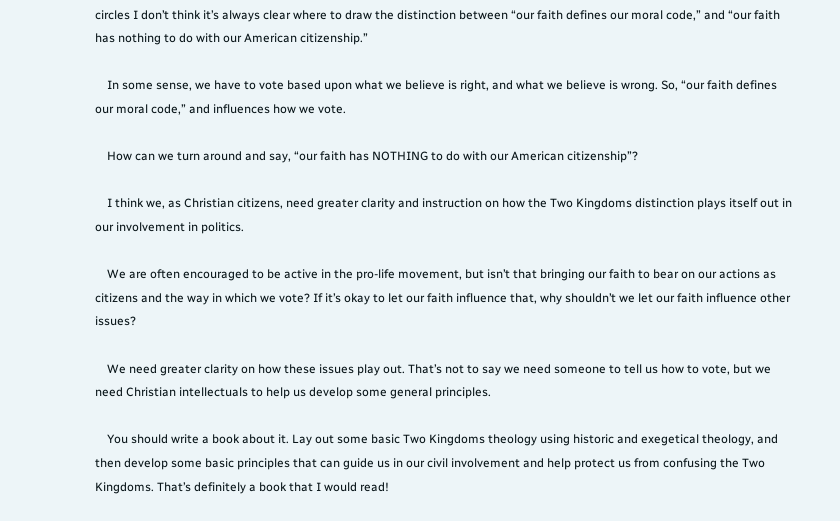circles I don’t think it’s always clear where to draw the distinction between “our faith defines our moral code,” and “our faith has nothing to do with our American citizenship.”

    In some sense, we have to vote based upon what we believe is right, and what we believe is wrong. So, “our faith defines our moral code,” and influences how we vote.

    How can we turn around and say, “our faith has NOTHING to do with our American citizenship”?

    I think we, as Christian citizens, need greater clarity and instruction on how the Two Kingdoms distinction plays itself out in our involvement in politics.

    We are often encouraged to be active in the pro-life movement, but isn’t that bringing our faith to bear on our actions as citizens and the way in which we vote? If it’s okay to let our faith influence that, why shouldn’t we let our faith influence other issues?

    We need greater clarity on how these issues play out. That’s not to say we need someone to tell us how to vote, but we need Christian intellectuals to help us develop some general principles.

    You should write a book about it. Lay out some basic Two Kingdoms theology using historic and exegetical theology, and then develop some basic principles that can guide us in our civil involvement and help protect us from confusing the Two Kingdoms. That’s definitely a book that I would read!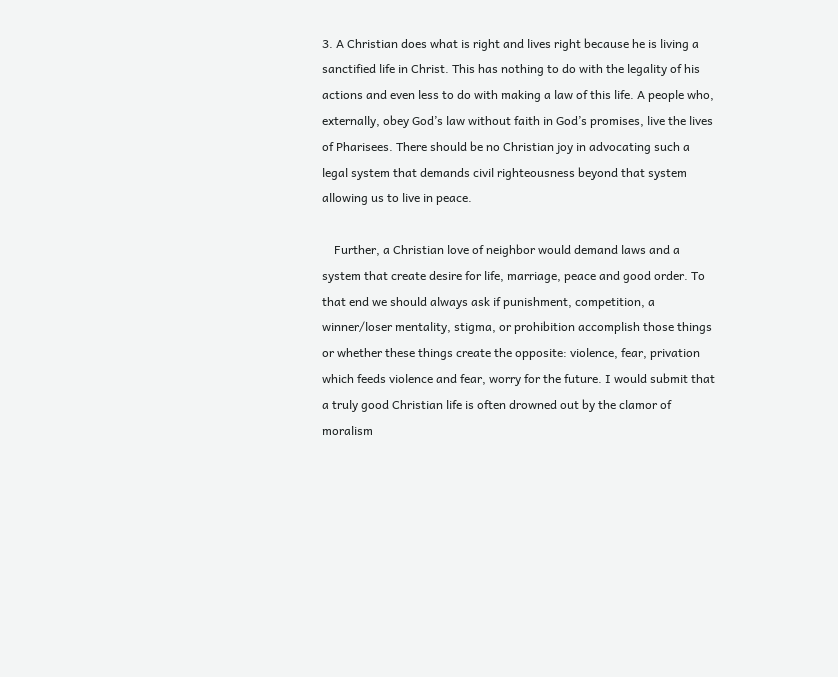3. A Christian does what is right and lives right because he is living a sanctified life in Christ. This has nothing to do with the legality of his actions and even less to do with making a law of this life. A people who, externally, obey God’s law without faith in God’s promises, live the lives of Pharisees. There should be no Christian joy in advocating such a legal system that demands civil righteousness beyond that system allowing us to live in peace.

    Further, a Christian love of neighbor would demand laws and a system that create desire for life, marriage, peace and good order. To that end we should always ask if punishment, competition, a winner/loser mentality, stigma, or prohibition accomplish those things or whether these things create the opposite: violence, fear, privation which feeds violence and fear, worry for the future. I would submit that a truly good Christian life is often drowned out by the clamor of moralism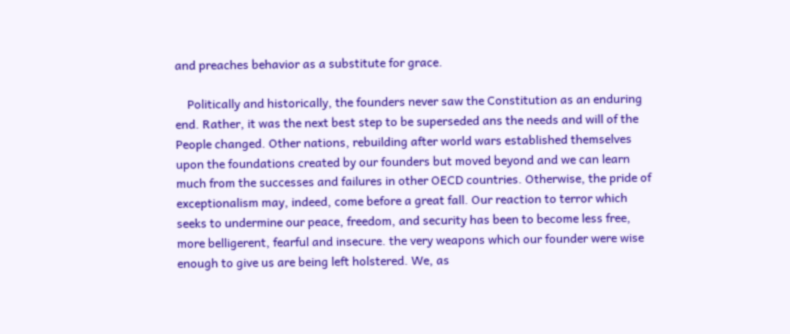and preaches behavior as a substitute for grace.

    Politically and historically, the founders never saw the Constitution as an enduring end. Rather, it was the next best step to be superseded ans the needs and will of the People changed. Other nations, rebuilding after world wars established themselves upon the foundations created by our founders but moved beyond and we can learn much from the successes and failures in other OECD countries. Otherwise, the pride of exceptionalism may, indeed, come before a great fall. Our reaction to terror which seeks to undermine our peace, freedom, and security has been to become less free, more belligerent, fearful and insecure. the very weapons which our founder were wise enough to give us are being left holstered. We, as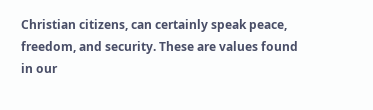Christian citizens, can certainly speak peace, freedom, and security. These are values found in our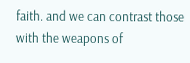faith. and we can contrast those with the weapons of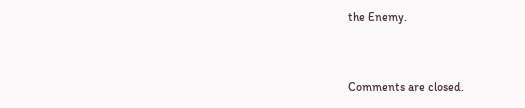the Enemy.


Comments are closed.